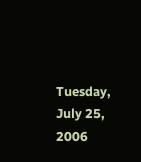Tuesday, July 25, 2006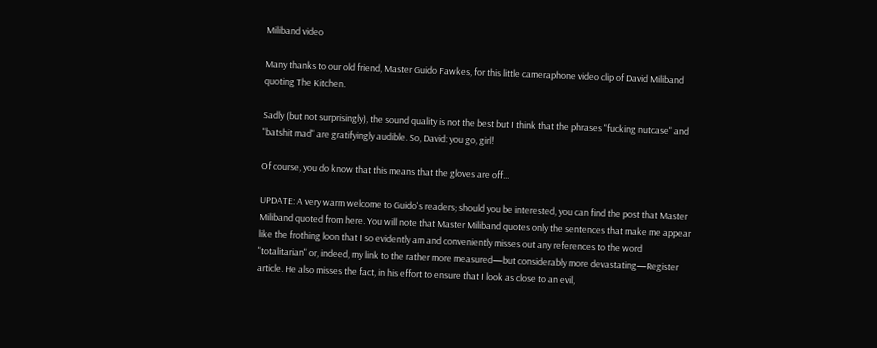Miliband video

Many thanks to our old friend, Master Guido Fawkes, for this little cameraphone video clip of David Miliband quoting The Kitchen.

Sadly (but not surprisingly), the sound quality is not the best but I think that the phrases "fucking nutcase" and "batshit mad" are gratifyingly audible. So, David: you go, girl!

Of course, you do know that this means that the gloves are off...

UPDATE: A very warm welcome to Guido's readers; should you be interested, you can find the post that Master Miliband quoted from here. You will note that Master Miliband quotes only the sentences that make me appear like the frothing loon that I so evidently am and conveniently misses out any references to the word "totalitarian" or, indeed, my link to the rather more measured—but considerably more devastating—Register article. He also misses the fact, in his effort to ensure that I look as close to an evil,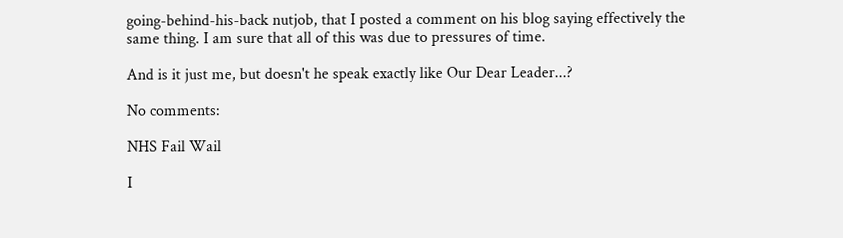going-behind-his-back nutjob, that I posted a comment on his blog saying effectively the same thing. I am sure that all of this was due to pressures of time.

And is it just me, but doesn't he speak exactly like Our Dear Leader...?

No comments:

NHS Fail Wail

I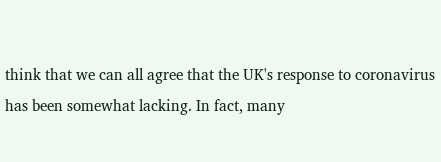think that we can all agree that the UK's response to coronavirus has been somewhat lacking. In fact, many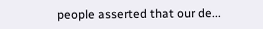people asserted that our de...